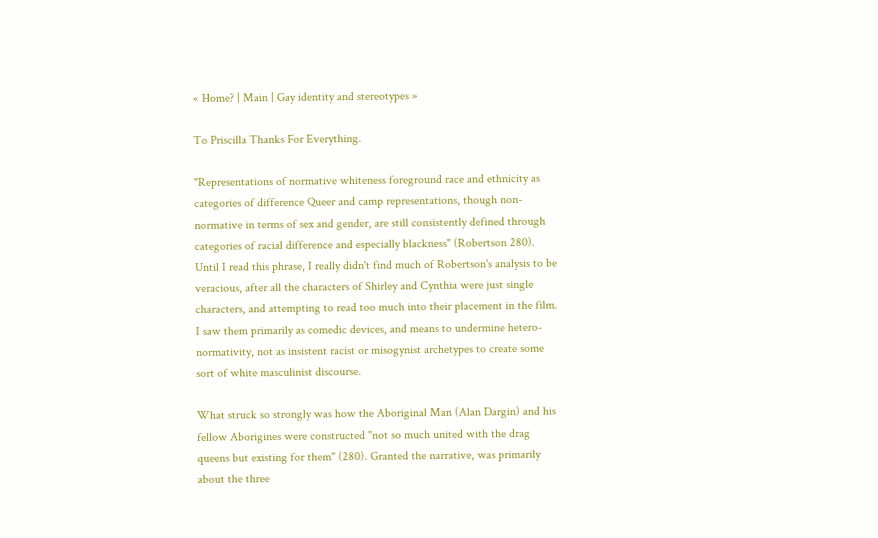« Home? | Main | Gay identity and stereotypes »

To Priscilla Thanks For Everything.

"Representations of normative whiteness foreground race and ethnicity as categories of difference Queer and camp representations, though non-normative in terms of sex and gender, are still consistently defined through categories of racial difference and especially blackness" (Robertson 280).
Until I read this phrase, I really didn't find much of Robertson's analysis to be veracious, after all the characters of Shirley and Cynthia were just single characters, and attempting to read too much into their placement in the film. I saw them primarily as comedic devices, and means to undermine hetero-normativity, not as insistent racist or misogynist archetypes to create some sort of white masculinist discourse.

What struck so strongly was how the Aboriginal Man (Alan Dargin) and his fellow Aborigines were constructed "not so much united with the drag queens but existing for them" (280). Granted the narrative, was primarily about the three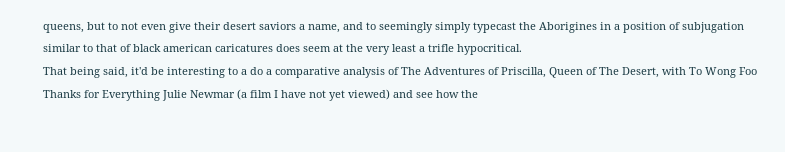queens, but to not even give their desert saviors a name, and to seemingly simply typecast the Aborigines in a position of subjugation similar to that of black american caricatures does seem at the very least a trifle hypocritical.
That being said, it'd be interesting to a do a comparative analysis of The Adventures of Priscilla, Queen of The Desert, with To Wong Foo Thanks for Everything Julie Newmar (a film I have not yet viewed) and see how the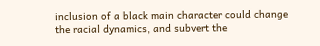inclusion of a black main character could change the racial dynamics, and subvert the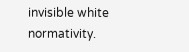invisible white normativity.